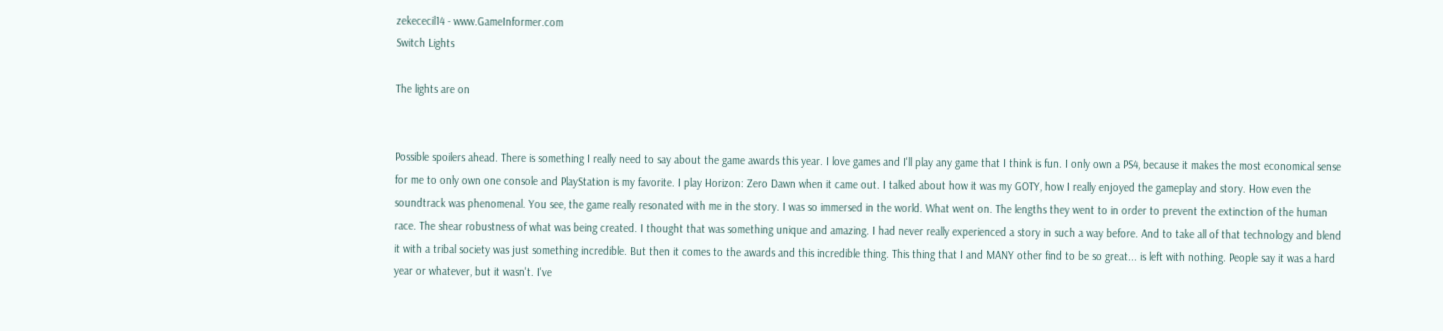zekececil14 - www.GameInformer.com
Switch Lights

The lights are on


Possible spoilers ahead. There is something I really need to say about the game awards this year. I love games and I'll play any game that I think is fun. I only own a PS4, because it makes the most economical sense for me to only own one console and PlayStation is my favorite. I play Horizon: Zero Dawn when it came out. I talked about how it was my GOTY, how I really enjoyed the gameplay and story. How even the soundtrack was phenomenal. You see, the game really resonated with me in the story. I was so immersed in the world. What went on. The lengths they went to in order to prevent the extinction of the human race. The shear robustness of what was being created. I thought that was something unique and amazing. I had never really experienced a story in such a way before. And to take all of that technology and blend it with a tribal society was just something incredible. But then it comes to the awards and this incredible thing. This thing that I and MANY other find to be so great... is left with nothing. People say it was a hard year or whatever, but it wasn't. I've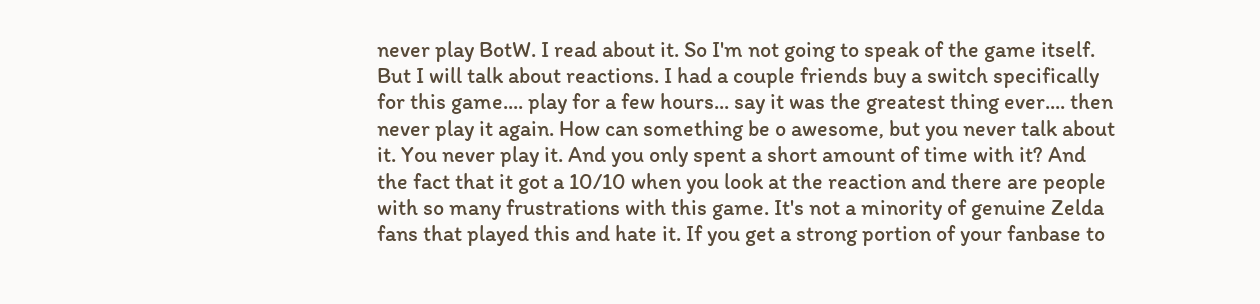never play BotW. I read about it. So I'm not going to speak of the game itself. But I will talk about reactions. I had a couple friends buy a switch specifically for this game.... play for a few hours... say it was the greatest thing ever.... then never play it again. How can something be o awesome, but you never talk about it. You never play it. And you only spent a short amount of time with it? And the fact that it got a 10/10 when you look at the reaction and there are people with so many frustrations with this game. It's not a minority of genuine Zelda fans that played this and hate it. If you get a strong portion of your fanbase to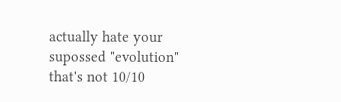actually hate your supossed "evolution" that's not 10/10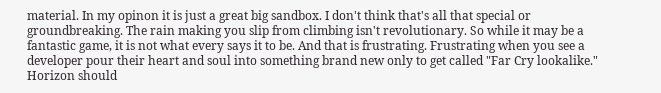material. In my opinon it is just a great big sandbox. I don't think that's all that special or groundbreaking. The rain making you slip from climbing isn't revolutionary. So while it may be a fantastic game, it is not what every says it to be. And that is frustrating. Frustrating when you see a developer pour their heart and soul into something brand new only to get called "Far Cry lookalike." Horizon should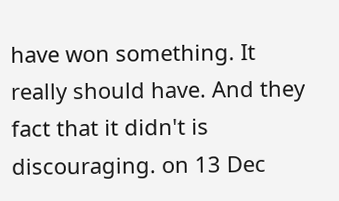have won something. It really should have. And they fact that it didn't is discouraging. on 13 Dec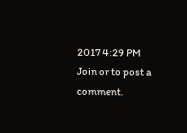2017 4:29 PM
Join or to post a comment.